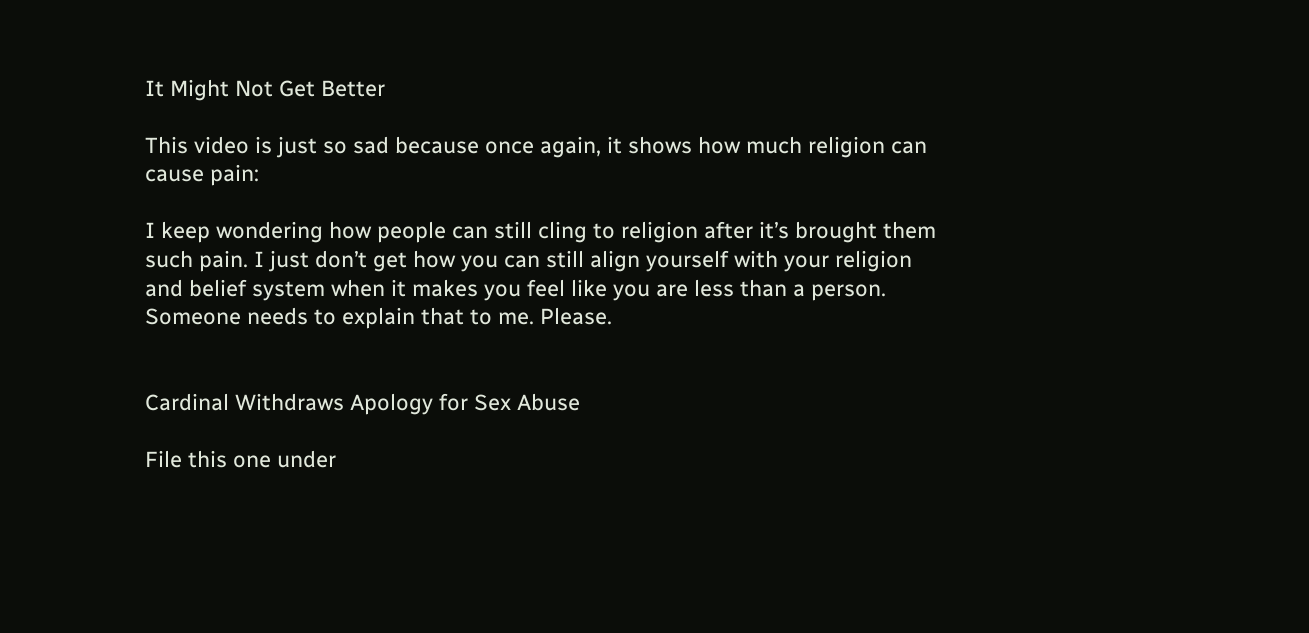It Might Not Get Better

This video is just so sad because once again, it shows how much religion can cause pain:

I keep wondering how people can still cling to religion after it’s brought them such pain. I just don’t get how you can still align yourself with your religion and belief system when it makes you feel like you are less than a person. Someone needs to explain that to me. Please.


Cardinal Withdraws Apology for Sex Abuse

File this one under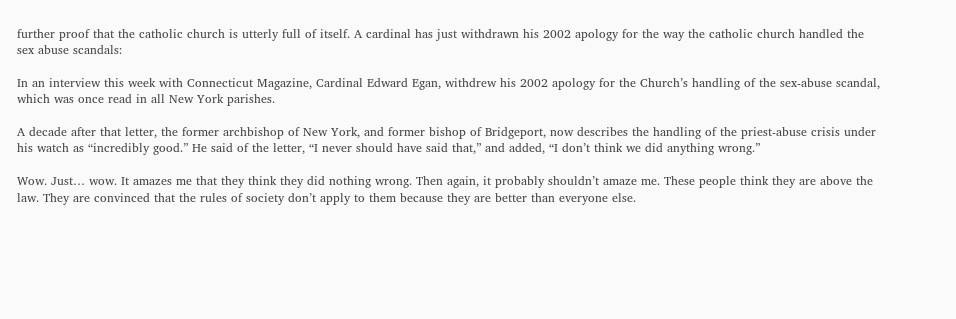further proof that the catholic church is utterly full of itself. A cardinal has just withdrawn his 2002 apology for the way the catholic church handled the sex abuse scandals:

In an interview this week with Connecticut Magazine, Cardinal Edward Egan, withdrew his 2002 apology for the Church’s handling of the sex-abuse scandal, which was once read in all New York parishes.

A decade after that letter, the former archbishop of New York, and former bishop of Bridgeport, now describes the handling of the priest-abuse crisis under his watch as “incredibly good.” He said of the letter, “I never should have said that,” and added, “I don’t think we did anything wrong.”

Wow. Just… wow. It amazes me that they think they did nothing wrong. Then again, it probably shouldn’t amaze me. These people think they are above the law. They are convinced that the rules of society don’t apply to them because they are better than everyone else.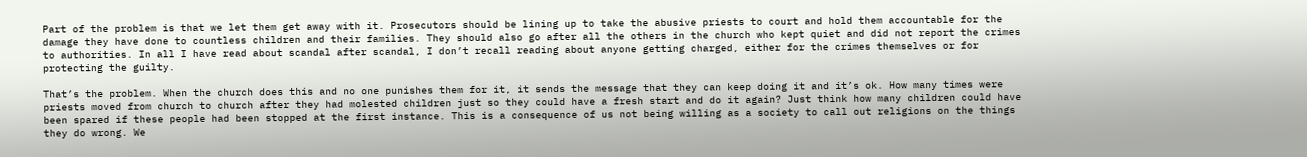Part of the problem is that we let them get away with it. Prosecutors should be lining up to take the abusive priests to court and hold them accountable for the damage they have done to countless children and their families. They should also go after all the others in the church who kept quiet and did not report the crimes to authorities. In all I have read about scandal after scandal, I don’t recall reading about anyone getting charged, either for the crimes themselves or for protecting the guilty.

That’s the problem. When the church does this and no one punishes them for it, it sends the message that they can keep doing it and it’s ok. How many times were priests moved from church to church after they had molested children just so they could have a fresh start and do it again? Just think how many children could have been spared if these people had been stopped at the first instance. This is a consequence of us not being willing as a society to call out religions on the things they do wrong. We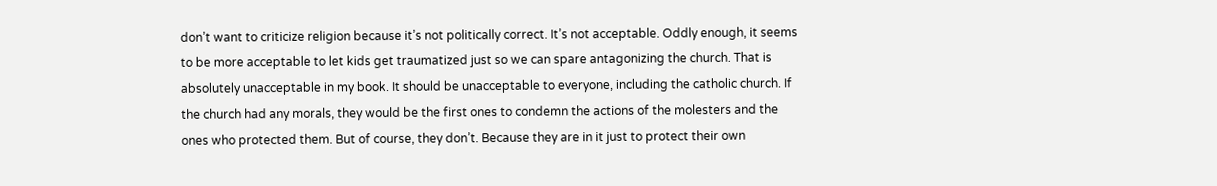don’t want to criticize religion because it’s not politically correct. It’s not acceptable. Oddly enough, it seems to be more acceptable to let kids get traumatized just so we can spare antagonizing the church. That is absolutely unacceptable in my book. It should be unacceptable to everyone, including the catholic church. If the church had any morals, they would be the first ones to condemn the actions of the molesters and the ones who protected them. But of course, they don’t. Because they are in it just to protect their own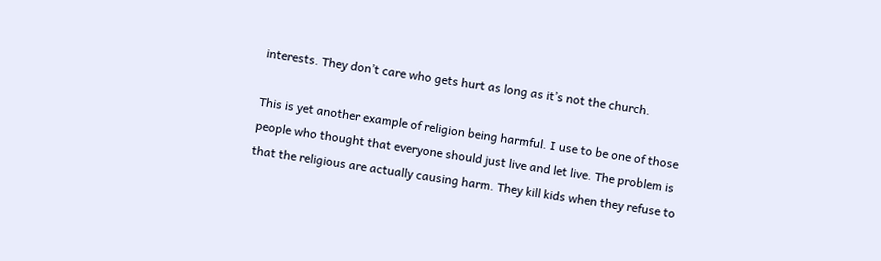interests. They don’t care who gets hurt as long as it’s not the church.

This is yet another example of religion being harmful. I use to be one of those people who thought that everyone should just live and let live. The problem is that the religious are actually causing harm. They kill kids when they refuse to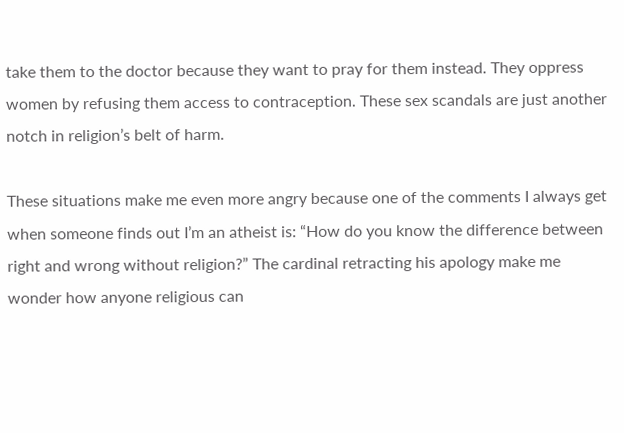take them to the doctor because they want to pray for them instead. They oppress women by refusing them access to contraception. These sex scandals are just another notch in religion’s belt of harm.

These situations make me even more angry because one of the comments I always get when someone finds out I’m an atheist is: “How do you know the difference between right and wrong without religion?” The cardinal retracting his apology make me wonder how anyone religious can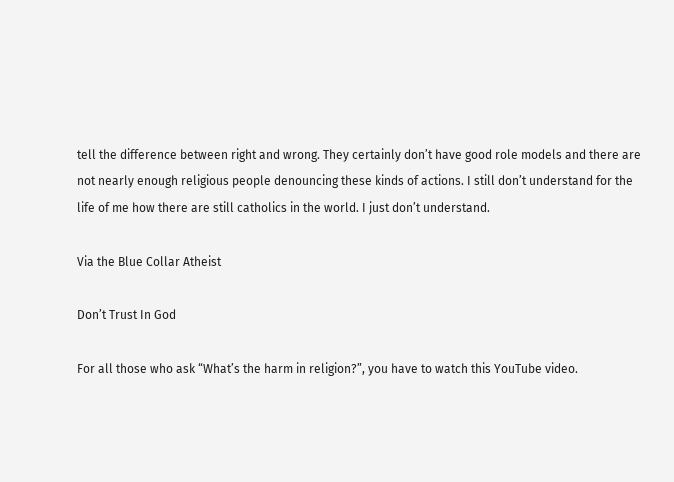tell the difference between right and wrong. They certainly don’t have good role models and there are not nearly enough religious people denouncing these kinds of actions. I still don’t understand for the life of me how there are still catholics in the world. I just don’t understand.

Via the Blue Collar Atheist

Don’t Trust In God

For all those who ask “What’s the harm in religion?”, you have to watch this YouTube video.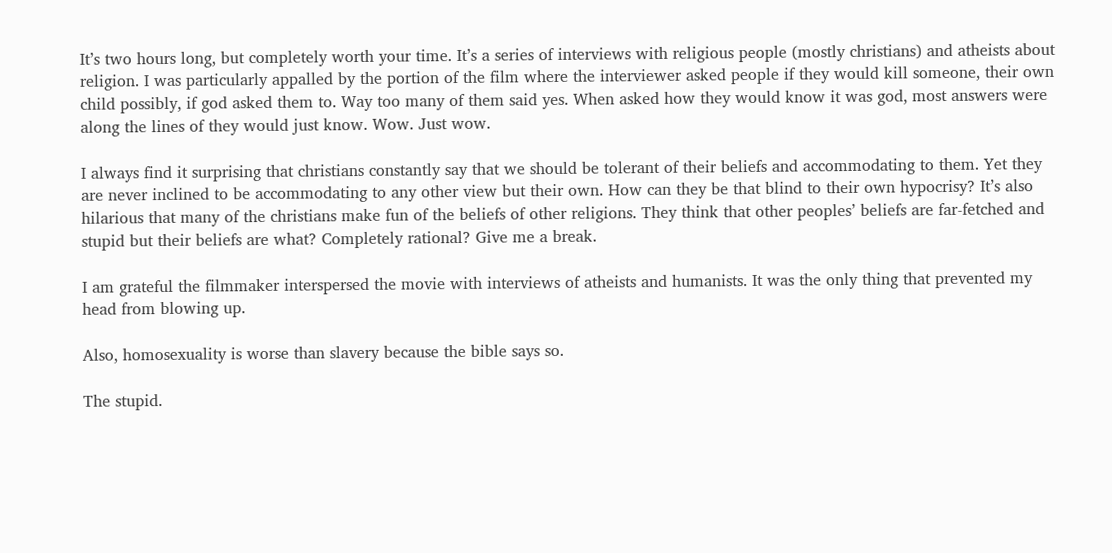It’s two hours long, but completely worth your time. It’s a series of interviews with religious people (mostly christians) and atheists about religion. I was particularly appalled by the portion of the film where the interviewer asked people if they would kill someone, their own child possibly, if god asked them to. Way too many of them said yes. When asked how they would know it was god, most answers were along the lines of they would just know. Wow. Just wow.

I always find it surprising that christians constantly say that we should be tolerant of their beliefs and accommodating to them. Yet they are never inclined to be accommodating to any other view but their own. How can they be that blind to their own hypocrisy? It’s also hilarious that many of the christians make fun of the beliefs of other religions. They think that other peoples’ beliefs are far-fetched and stupid but their beliefs are what? Completely rational? Give me a break.

I am grateful the filmmaker interspersed the movie with interviews of atheists and humanists. It was the only thing that prevented my head from blowing up.

Also, homosexuality is worse than slavery because the bible says so.

The stupid.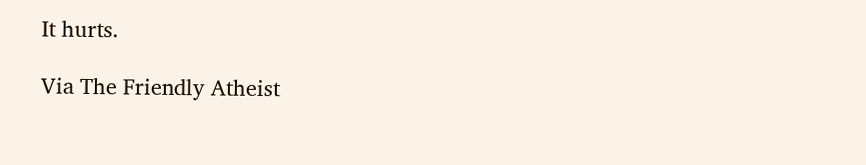It hurts.

Via The Friendly Atheist